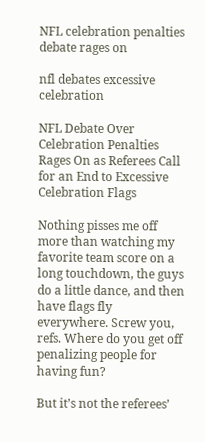NFL celebration penalties debate rages on

nfl debates excessive celebration

NFL Debate Over Celebration Penalties Rages On as Referees Call for an End to Excessive Celebration Flags

Nothing pisses me off more than watching my favorite team score on a long touchdown, the guys do a little dance, and then have flags fly everywhere. Screw you, refs. Where do you get off penalizing people for having fun?

But it’s not the referees’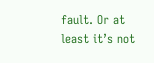fault. Or at least it’s not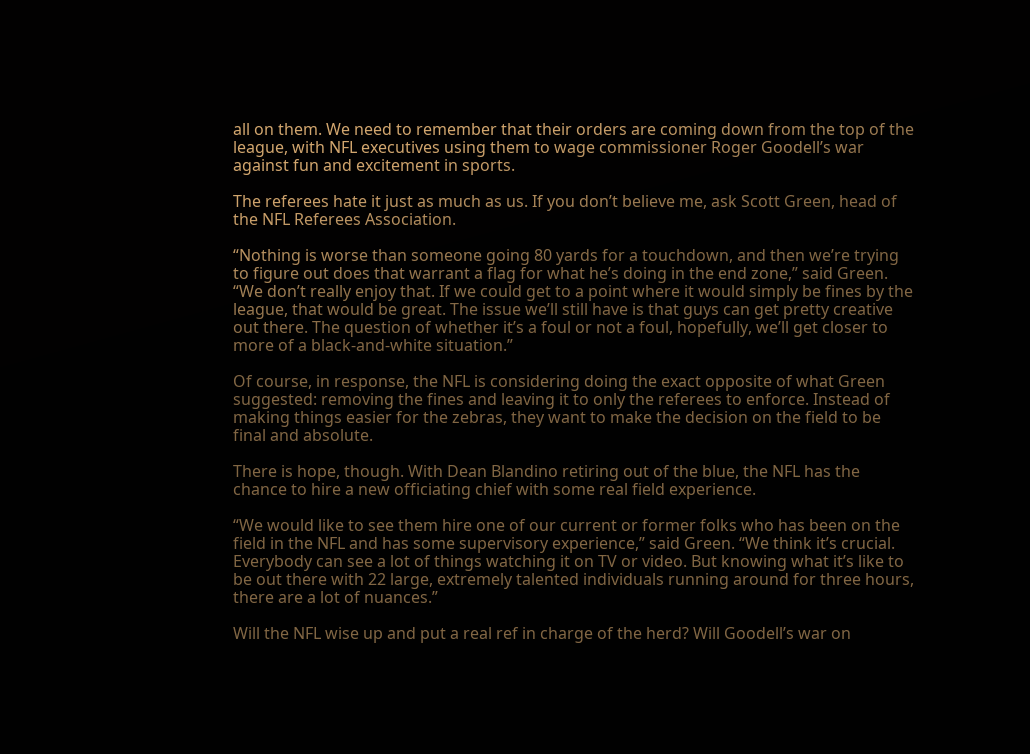all on them. We need to remember that their orders are coming down from the top of the league, with NFL executives using them to wage commissioner Roger Goodell’s war against fun and excitement in sports.

The referees hate it just as much as us. If you don’t believe me, ask Scott Green, head of the NFL Referees Association.

“Nothing is worse than someone going 80 yards for a touchdown, and then we’re trying to figure out does that warrant a flag for what he’s doing in the end zone,” said Green. “We don’t really enjoy that. If we could get to a point where it would simply be fines by the league, that would be great. The issue we’ll still have is that guys can get pretty creative out there. The question of whether it’s a foul or not a foul, hopefully, we’ll get closer to more of a black-and-white situation.”

Of course, in response, the NFL is considering doing the exact opposite of what Green suggested: removing the fines and leaving it to only the referees to enforce. Instead of making things easier for the zebras, they want to make the decision on the field to be final and absolute.

There is hope, though. With Dean Blandino retiring out of the blue, the NFL has the chance to hire a new officiating chief with some real field experience.

“We would like to see them hire one of our current or former folks who has been on the field in the NFL and has some supervisory experience,” said Green. “We think it’s crucial. Everybody can see a lot of things watching it on TV or video. But knowing what it’s like to be out there with 22 large, extremely talented individuals running around for three hours, there are a lot of nuances.”

Will the NFL wise up and put a real ref in charge of the herd? Will Goodell’s war on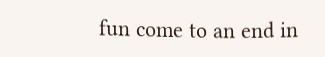fun come to an end in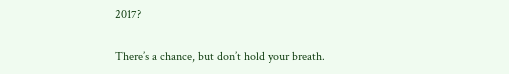2017?

There’s a chance, but don’t hold your breath.